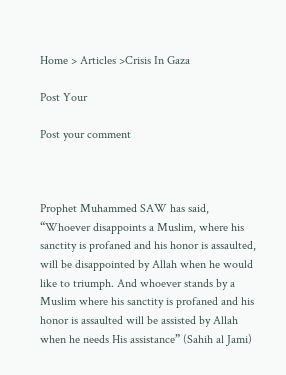Home > Articles >Crisis In Gaza

Post Your

Post your comment



Prophet Muhammed SAW has said, “Whoever disappoints a Muslim, where his sanctity is profaned and his honor is assaulted, will be disappointed by Allah when he would like to triumph. And whoever stands by a Muslim where his sanctity is profaned and his honor is assaulted will be assisted by Allah when he needs His assistance” (Sahih al Jami)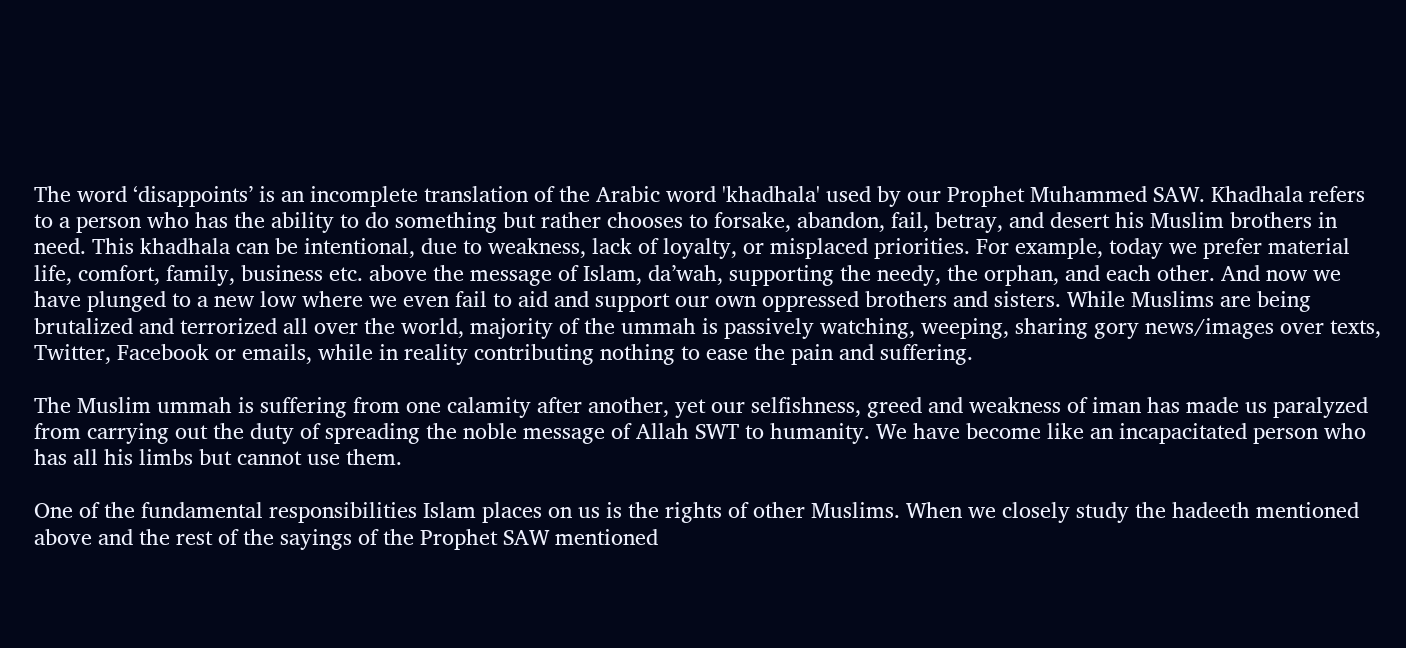The word ‘disappoints’ is an incomplete translation of the Arabic word 'khadhala' used by our Prophet Muhammed SAW. Khadhala refers to a person who has the ability to do something but rather chooses to forsake, abandon, fail, betray, and desert his Muslim brothers in need. This khadhala can be intentional, due to weakness, lack of loyalty, or misplaced priorities. For example, today we prefer material life, comfort, family, business etc. above the message of Islam, da’wah, supporting the needy, the orphan, and each other. And now we have plunged to a new low where we even fail to aid and support our own oppressed brothers and sisters. While Muslims are being brutalized and terrorized all over the world, majority of the ummah is passively watching, weeping, sharing gory news/images over texts, Twitter, Facebook or emails, while in reality contributing nothing to ease the pain and suffering.

The Muslim ummah is suffering from one calamity after another, yet our selfishness, greed and weakness of iman has made us paralyzed from carrying out the duty of spreading the noble message of Allah SWT to humanity. We have become like an incapacitated person who has all his limbs but cannot use them.

One of the fundamental responsibilities Islam places on us is the rights of other Muslims. When we closely study the hadeeth mentioned above and the rest of the sayings of the Prophet SAW mentioned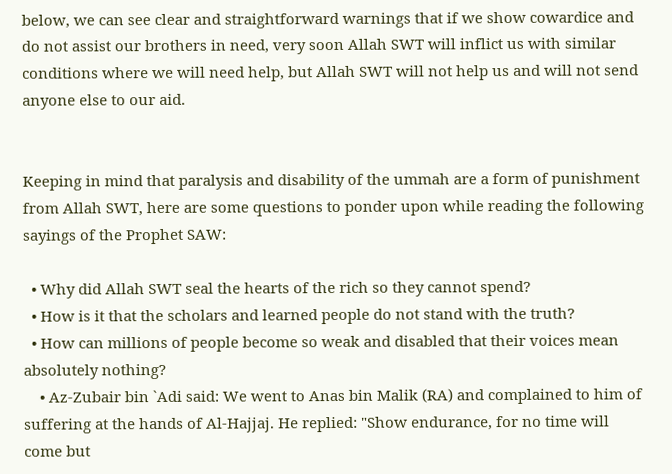below, we can see clear and straightforward warnings that if we show cowardice and do not assist our brothers in need, very soon Allah SWT will inflict us with similar conditions where we will need help, but Allah SWT will not help us and will not send anyone else to our aid.


Keeping in mind that paralysis and disability of the ummah are a form of punishment from Allah SWT, here are some questions to ponder upon while reading the following sayings of the Prophet SAW:

  • Why did Allah SWT seal the hearts of the rich so they cannot spend?
  • How is it that the scholars and learned people do not stand with the truth?
  • How can millions of people become so weak and disabled that their voices mean absolutely nothing?
    • Az-Zubair bin `Adi said: We went to Anas bin Malik (RA) and complained to him of suffering at the hands of Al-Hajjaj. He replied: "Show endurance, for no time will come but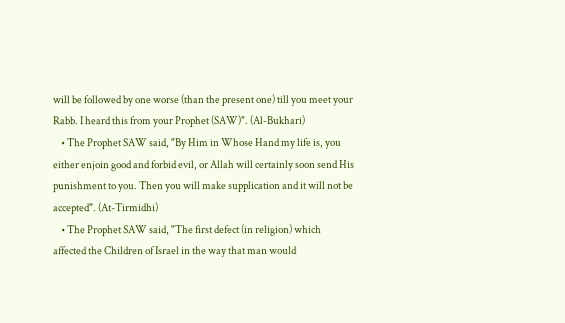will be followed by one worse (than the present one) till you meet your Rabb. I heard this from your Prophet (SAW)". (Al-Bukhari)
    • The Prophet SAW said, "By Him in Whose Hand my life is, you either enjoin good and forbid evil, or Allah will certainly soon send His punishment to you. Then you will make supplication and it will not be accepted". (At-Tirmidhi)
    • The Prophet SAW said, "The first defect (in religion) which affected the Children of Israel in the way that man would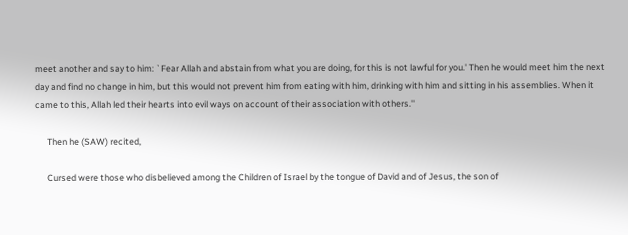meet another and say to him: `Fear Allah and abstain from what you are doing, for this is not lawful for you.' Then he would meet him the next day and find no change in him, but this would not prevent him from eating with him, drinking with him and sitting in his assemblies. When it came to this, Allah led their hearts into evil ways on account of their association with others.''

      Then he (SAW) recited,

      Cursed were those who disbelieved among the Children of Israel by the tongue of David and of Jesus, the son of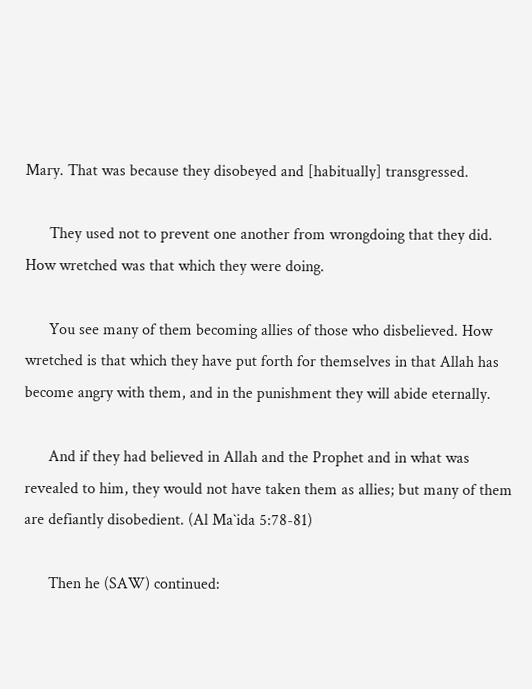Mary. That was because they disobeyed and [habitually] transgressed.

      They used not to prevent one another from wrongdoing that they did. How wretched was that which they were doing.

      You see many of them becoming allies of those who disbelieved. How wretched is that which they have put forth for themselves in that Allah has become angry with them, and in the punishment they will abide eternally.

      And if they had believed in Allah and the Prophet and in what was revealed to him, they would not have taken them as allies; but many of them are defiantly disobedient. (Al Ma`ida 5:78-81)

      Then he (SAW) continued: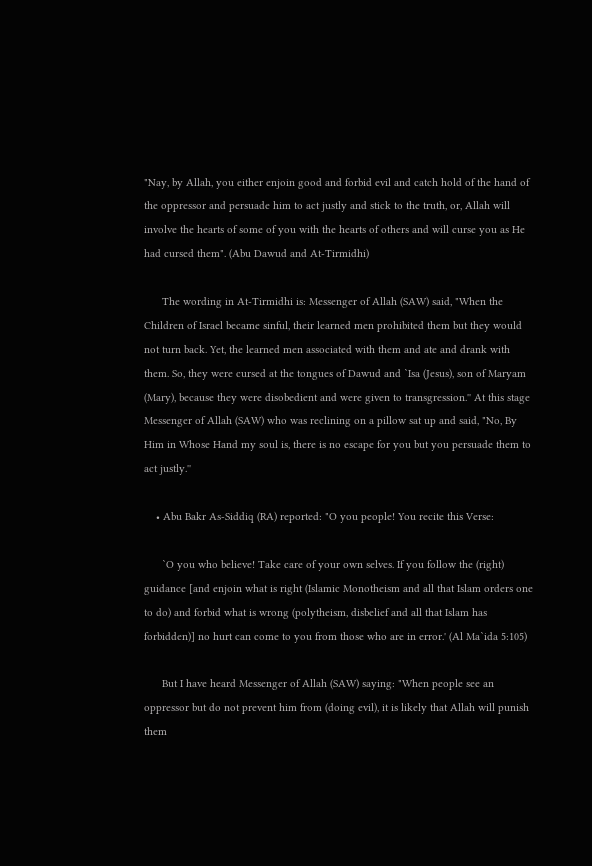"Nay, by Allah, you either enjoin good and forbid evil and catch hold of the hand of the oppressor and persuade him to act justly and stick to the truth, or, Allah will involve the hearts of some of you with the hearts of others and will curse you as He had cursed them". (Abu Dawud and At-Tirmidhi)

      The wording in At-Tirmidhi is: Messenger of Allah (SAW) said, "When the Children of Israel became sinful, their learned men prohibited them but they would not turn back. Yet, the learned men associated with them and ate and drank with them. So, they were cursed at the tongues of Dawud and `Isa (Jesus), son of Maryam (Mary), because they were disobedient and were given to transgression.'' At this stage Messenger of Allah (SAW) who was reclining on a pillow sat up and said, "No, By Him in Whose Hand my soul is, there is no escape for you but you persuade them to act justly.''

    • Abu Bakr As-Siddiq (RA) reported: "O you people! You recite this Verse:

      `O you who believe! Take care of your own selves. If you follow the (right) guidance [and enjoin what is right (Islamic Monotheism and all that Islam orders one to do) and forbid what is wrong (polytheism, disbelief and all that Islam has forbidden)] no hurt can come to you from those who are in error.' (Al Ma`ida 5:105)

      But I have heard Messenger of Allah (SAW) saying: "When people see an oppressor but do not prevent him from (doing evil), it is likely that Allah will punish them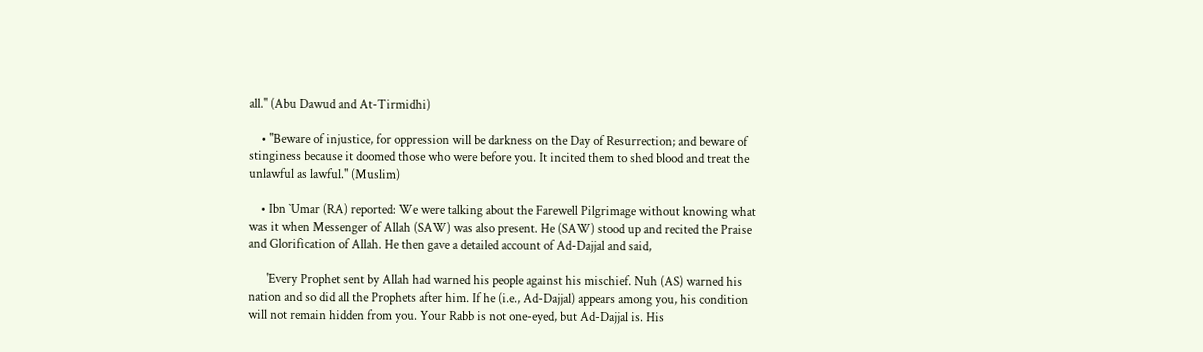all.'' (Abu Dawud and At-Tirmidhi)

    • "Beware of injustice, for oppression will be darkness on the Day of Resurrection; and beware of stinginess because it doomed those who were before you. It incited them to shed blood and treat the unlawful as lawful.'' (Muslim)

    • Ibn `Umar (RA) reported: We were talking about the Farewell Pilgrimage without knowing what was it when Messenger of Allah (SAW) was also present. He (SAW) stood up and recited the Praise and Glorification of Allah. He then gave a detailed account of Ad-Dajjal and said,

      'Every Prophet sent by Allah had warned his people against his mischief. Nuh (AS) warned his nation and so did all the Prophets after him. If he (i.e., Ad-Dajjal) appears among you, his condition will not remain hidden from you. Your Rabb is not one-eyed, but Ad-Dajjal is. His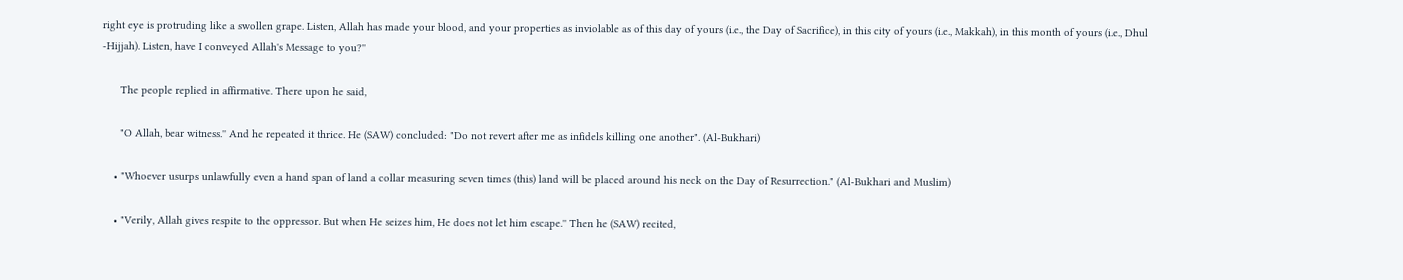right eye is protruding like a swollen grape. Listen, Allah has made your blood, and your properties as inviolable as of this day of yours (i.e., the Day of Sacrifice), in this city of yours (i.e., Makkah), in this month of yours (i.e., Dhul -Hijjah). Listen, have I conveyed Allah's Message to you?''

      The people replied in affirmative. There upon he said,

      "O Allah, bear witness.'' And he repeated it thrice. He (SAW) concluded: "Do not revert after me as infidels killing one another". (Al-Bukhari)

    • "Whoever usurps unlawfully even a hand span of land a collar measuring seven times (this) land will be placed around his neck on the Day of Resurrection." (Al-Bukhari and Muslim)

    • "Verily, Allah gives respite to the oppressor. But when He seizes him, He does not let him escape.'' Then he (SAW) recited,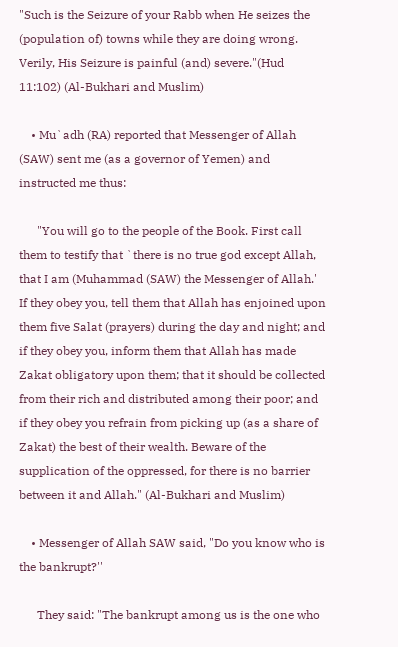"Such is the Seizure of your Rabb when He seizes the (population of) towns while they are doing wrong. Verily, His Seizure is painful (and) severe."(Hud 11:102) (Al-Bukhari and Muslim)

    • Mu`adh (RA) reported that Messenger of Allah (SAW) sent me (as a governor of Yemen) and instructed me thus:

      "You will go to the people of the Book. First call them to testify that `there is no true god except Allah, that I am (Muhammad (SAW) the Messenger of Allah.' If they obey you, tell them that Allah has enjoined upon them five Salat (prayers) during the day and night; and if they obey you, inform them that Allah has made Zakat obligatory upon them; that it should be collected from their rich and distributed among their poor; and if they obey you refrain from picking up (as a share of Zakat) the best of their wealth. Beware of the supplication of the oppressed, for there is no barrier between it and Allah." (Al-Bukhari and Muslim)

    • Messenger of Allah SAW said, "Do you know who is the bankrupt?''

      They said: "The bankrupt among us is the one who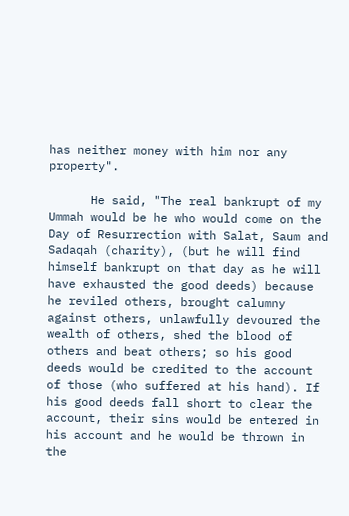has neither money with him nor any property".

      He said, "The real bankrupt of my Ummah would be he who would come on the Day of Resurrection with Salat, Saum and Sadaqah (charity), (but he will find himself bankrupt on that day as he will have exhausted the good deeds) because he reviled others, brought calumny against others, unlawfully devoured the wealth of others, shed the blood of others and beat others; so his good deeds would be credited to the account of those (who suffered at his hand). If his good deeds fall short to clear the account, their sins would be entered in his account and he would be thrown in the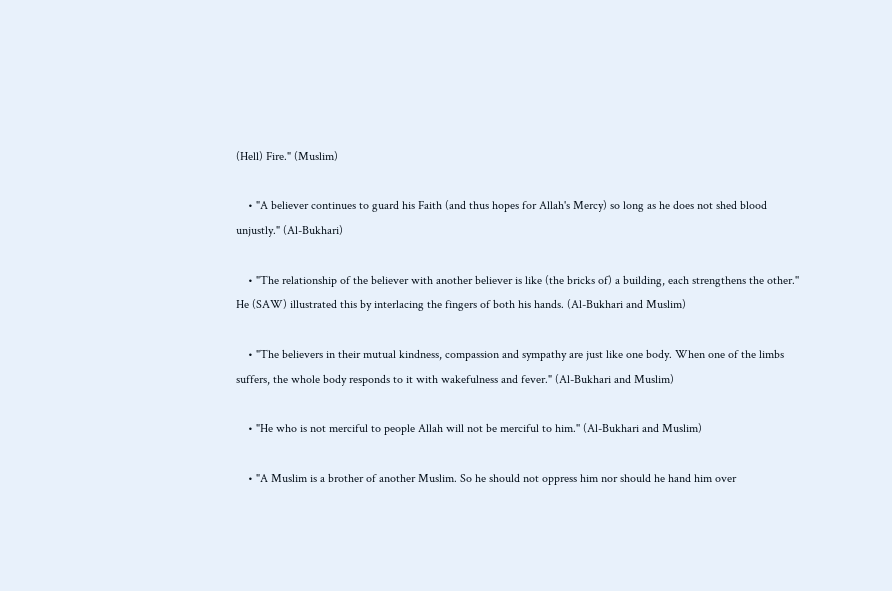(Hell) Fire." (Muslim)

    • "A believer continues to guard his Faith (and thus hopes for Allah's Mercy) so long as he does not shed blood unjustly." (Al-Bukhari)

    • "The relationship of the believer with another believer is like (the bricks of) a building, each strengthens the other.'' He (SAW) illustrated this by interlacing the fingers of both his hands. (Al-Bukhari and Muslim)

    • "The believers in their mutual kindness, compassion and sympathy are just like one body. When one of the limbs suffers, the whole body responds to it with wakefulness and fever." (Al-Bukhari and Muslim)

    • "He who is not merciful to people Allah will not be merciful to him.'' (Al-Bukhari and Muslim)

    • "A Muslim is a brother of another Muslim. So he should not oppress him nor should he hand him over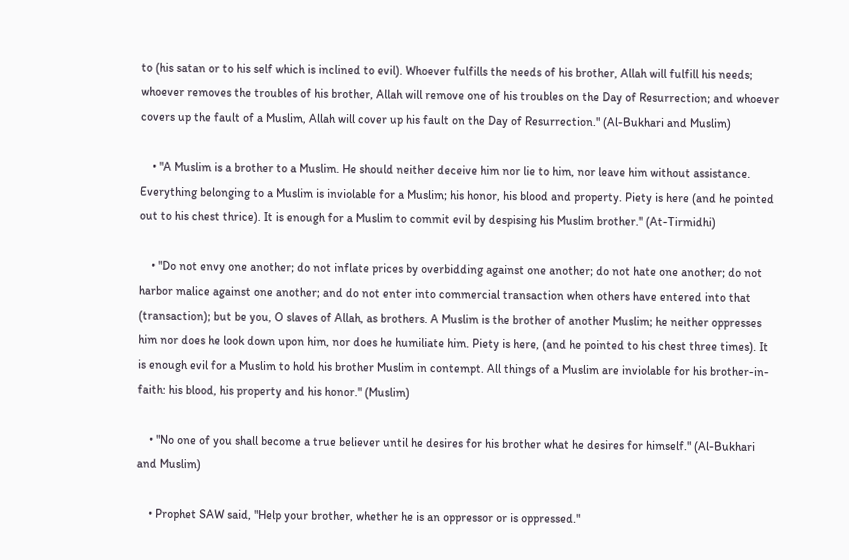to (his satan or to his self which is inclined to evil). Whoever fulfills the needs of his brother, Allah will fulfill his needs; whoever removes the troubles of his brother, Allah will remove one of his troubles on the Day of Resurrection; and whoever covers up the fault of a Muslim, Allah will cover up his fault on the Day of Resurrection." (Al-Bukhari and Muslim)

    • "A Muslim is a brother to a Muslim. He should neither deceive him nor lie to him, nor leave him without assistance. Everything belonging to a Muslim is inviolable for a Muslim; his honor, his blood and property. Piety is here (and he pointed out to his chest thrice). It is enough for a Muslim to commit evil by despising his Muslim brother.'' (At-Tirmidhi)

    • "Do not envy one another; do not inflate prices by overbidding against one another; do not hate one another; do not harbor malice against one another; and do not enter into commercial transaction when others have entered into that (transaction); but be you, O slaves of Allah, as brothers. A Muslim is the brother of another Muslim; he neither oppresses him nor does he look down upon him, nor does he humiliate him. Piety is here, (and he pointed to his chest three times). It is enough evil for a Muslim to hold his brother Muslim in contempt. All things of a Muslim are inviolable for his brother-in-faith: his blood, his property and his honor." (Muslim)

    • "No one of you shall become a true believer until he desires for his brother what he desires for himself." (Al-Bukhari and Muslim)

    • Prophet SAW said, "Help your brother, whether he is an oppressor or is oppressed."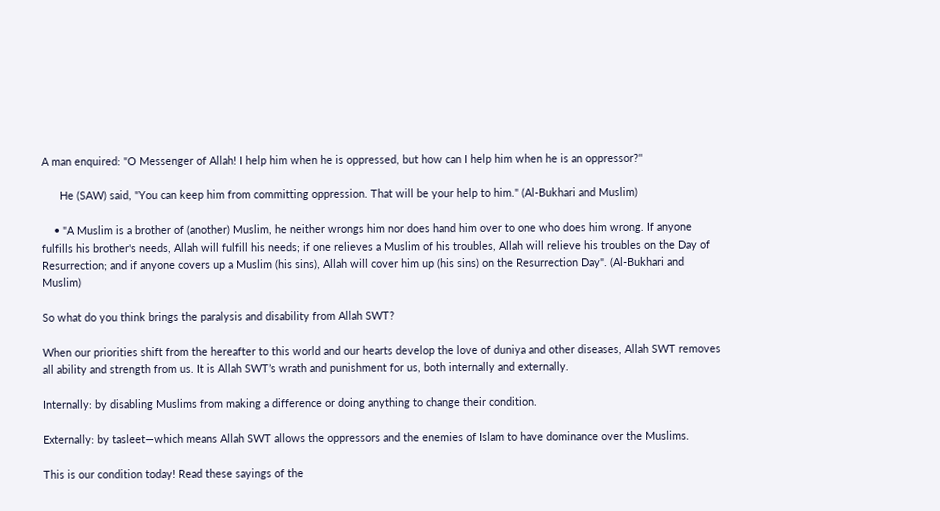A man enquired: "O Messenger of Allah! I help him when he is oppressed, but how can I help him when he is an oppressor?''

      He (SAW) said, "You can keep him from committing oppression. That will be your help to him." (Al-Bukhari and Muslim)

    • "A Muslim is a brother of (another) Muslim, he neither wrongs him nor does hand him over to one who does him wrong. If anyone fulfills his brother's needs, Allah will fulfill his needs; if one relieves a Muslim of his troubles, Allah will relieve his troubles on the Day of Resurrection; and if anyone covers up a Muslim (his sins), Allah will cover him up (his sins) on the Resurrection Day". (Al-Bukhari and Muslim)

So what do you think brings the paralysis and disability from Allah SWT?

When our priorities shift from the hereafter to this world and our hearts develop the love of duniya and other diseases, Allah SWT removes all ability and strength from us. It is Allah SWT’s wrath and punishment for us, both internally and externally.

Internally: by disabling Muslims from making a difference or doing anything to change their condition.

Externally: by tasleet—which means Allah SWT allows the oppressors and the enemies of Islam to have dominance over the Muslims.

This is our condition today! Read these sayings of the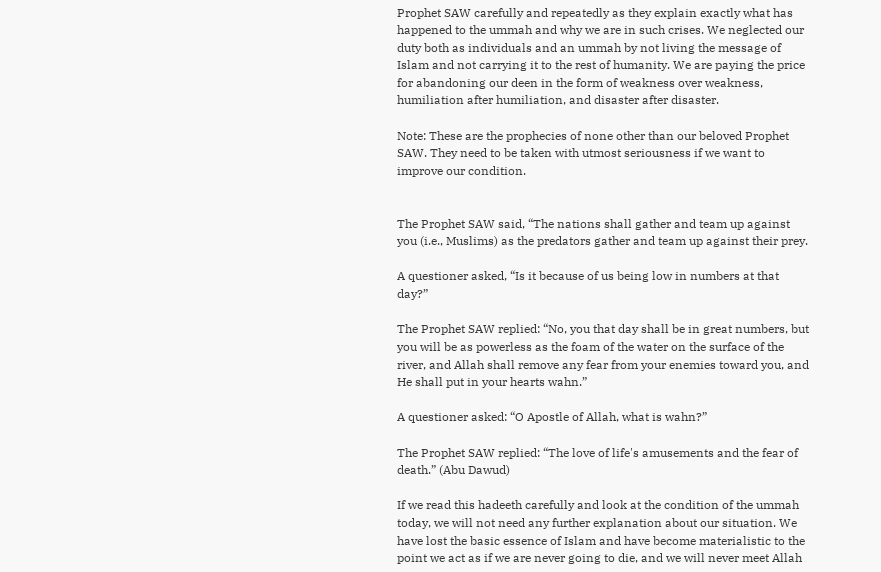Prophet SAW carefully and repeatedly as they explain exactly what has happened to the ummah and why we are in such crises. We neglected our duty both as individuals and an ummah by not living the message of Islam and not carrying it to the rest of humanity. We are paying the price for abandoning our deen in the form of weakness over weakness, humiliation after humiliation, and disaster after disaster.

Note: These are the prophecies of none other than our beloved Prophet SAW. They need to be taken with utmost seriousness if we want to improve our condition.


The Prophet SAW said, “The nations shall gather and team up against you (i.e., Muslims) as the predators gather and team up against their prey.

A questioner asked, “Is it because of us being low in numbers at that day?”

The Prophet SAW replied: “No, you that day shall be in great numbers, but you will be as powerless as the foam of the water on the surface of the river, and Allah shall remove any fear from your enemies toward you, and He shall put in your hearts wahn.”

A questioner asked: “O Apostle of Allah, what is wahn?”

The Prophet SAW replied: “The love of life's amusements and the fear of death.” (Abu Dawud)

If we read this hadeeth carefully and look at the condition of the ummah today, we will not need any further explanation about our situation. We have lost the basic essence of Islam and have become materialistic to the point we act as if we are never going to die, and we will never meet Allah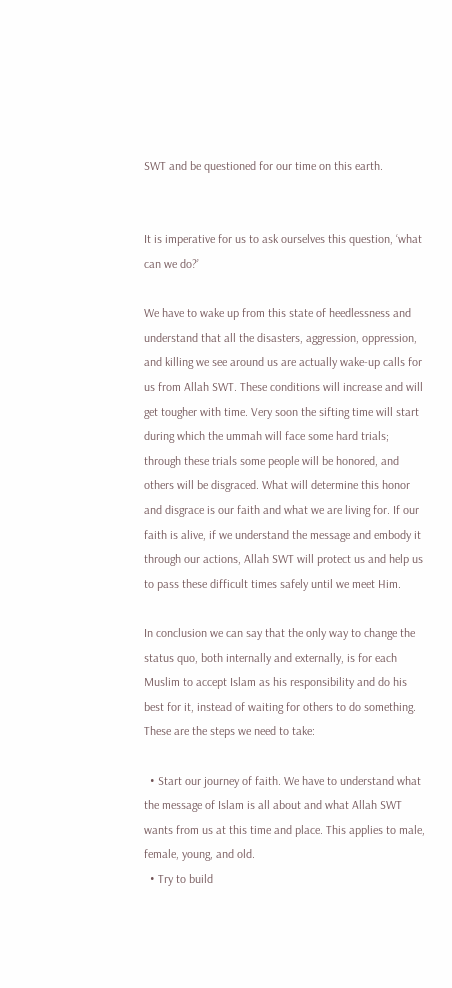SWT and be questioned for our time on this earth.


It is imperative for us to ask ourselves this question, ‘what can we do?’

We have to wake up from this state of heedlessness and understand that all the disasters, aggression, oppression, and killing we see around us are actually wake-up calls for us from Allah SWT. These conditions will increase and will get tougher with time. Very soon the sifting time will start during which the ummah will face some hard trials; through these trials some people will be honored, and others will be disgraced. What will determine this honor and disgrace is our faith and what we are living for. If our faith is alive, if we understand the message and embody it through our actions, Allah SWT will protect us and help us to pass these difficult times safely until we meet Him.

In conclusion we can say that the only way to change the status quo, both internally and externally, is for each Muslim to accept Islam as his responsibility and do his best for it, instead of waiting for others to do something. These are the steps we need to take:

  • Start our journey of faith. We have to understand what the message of Islam is all about and what Allah SWT wants from us at this time and place. This applies to male, female, young, and old.
  • Try to build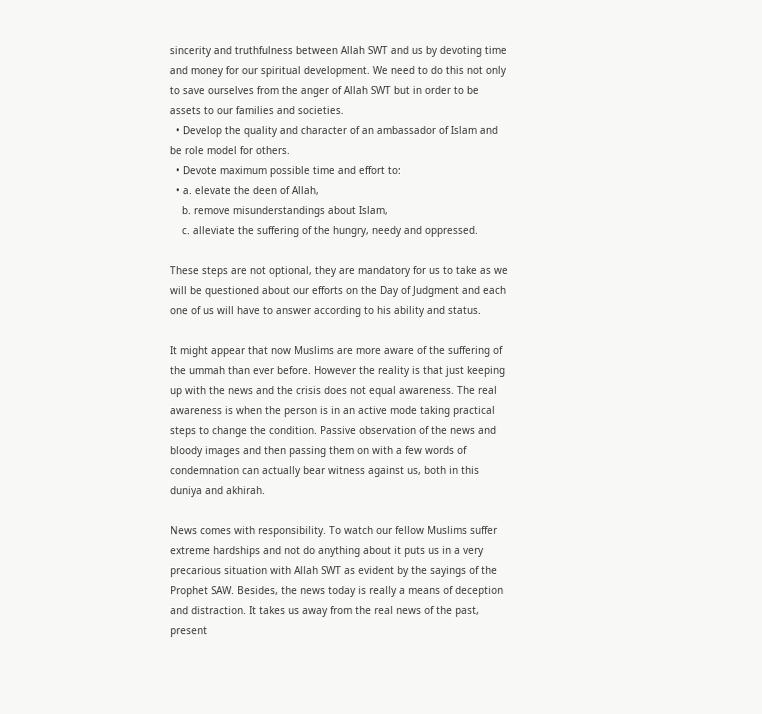sincerity and truthfulness between Allah SWT and us by devoting time and money for our spiritual development. We need to do this not only to save ourselves from the anger of Allah SWT but in order to be assets to our families and societies.
  • Develop the quality and character of an ambassador of Islam and be role model for others.
  • Devote maximum possible time and effort to:
  • a. elevate the deen of Allah,
    b. remove misunderstandings about Islam,
    c. alleviate the suffering of the hungry, needy and oppressed.

These steps are not optional, they are mandatory for us to take as we will be questioned about our efforts on the Day of Judgment and each one of us will have to answer according to his ability and status.

It might appear that now Muslims are more aware of the suffering of the ummah than ever before. However the reality is that just keeping up with the news and the crisis does not equal awareness. The real awareness is when the person is in an active mode taking practical steps to change the condition. Passive observation of the news and bloody images and then passing them on with a few words of condemnation can actually bear witness against us, both in this duniya and akhirah.

News comes with responsibility. To watch our fellow Muslims suffer extreme hardships and not do anything about it puts us in a very precarious situation with Allah SWT as evident by the sayings of the Prophet SAW. Besides, the news today is really a means of deception and distraction. It takes us away from the real news of the past, present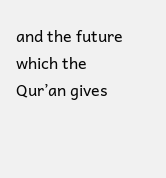and the future which the Qur’an gives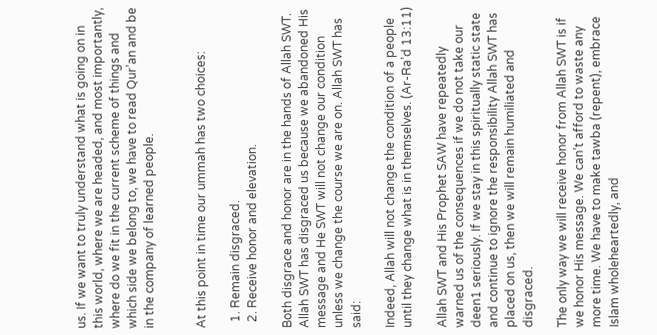us. If we want to truly understand what is going on in this world, where we are headed, and most importantly, where do we fit in the current scheme of things and which side we belong to, we have to read Qur’an and be in the company of learned people.


At this point in time our ummah has two choices:

  1. Remain disgraced.
  2. Receive honor and elevation.

Both disgrace and honor are in the hands of Allah SWT. Allah SWT has disgraced us because we abandoned His message and He SWT will not change our condition unless we change the course we are on. Allah SWT has said:

Indeed, Allah will not change the condition of a people until they change what is in themselves. (Ar-Ra’d 13:11)

Allah SWT and His Prophet SAW have repeatedly warned us of the consequences if we do not take our deen1 seriously. If we stay in this spiritually static state and continue to ignore the responsibility Allah SWT has placed on us, then we will remain humiliated and disgraced.

The only way we will receive honor from Allah SWT is if we honor His message. We can’t afford to waste any more time. We have to make tawba (repent), embrace Islam wholeheartedly, and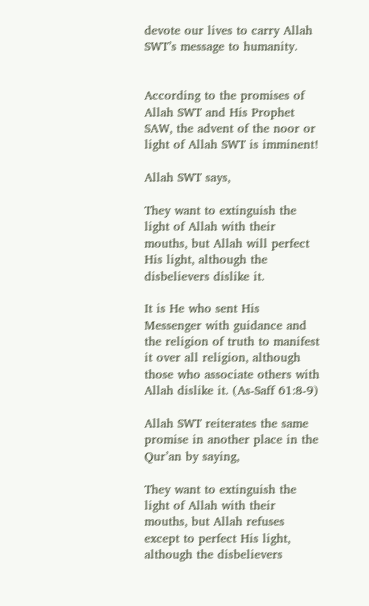devote our lives to carry Allah SWT’s message to humanity.


According to the promises of Allah SWT and His Prophet SAW, the advent of the noor or light of Allah SWT is imminent!

Allah SWT says,

They want to extinguish the light of Allah with their mouths, but Allah will perfect His light, although the disbelievers dislike it.

It is He who sent His Messenger with guidance and the religion of truth to manifest it over all religion, although those who associate others with Allah dislike it. (As-Saff 61:8-9)

Allah SWT reiterates the same promise in another place in the Qur’an by saying,

They want to extinguish the light of Allah with their mouths, but Allah refuses except to perfect His light, although the disbelievers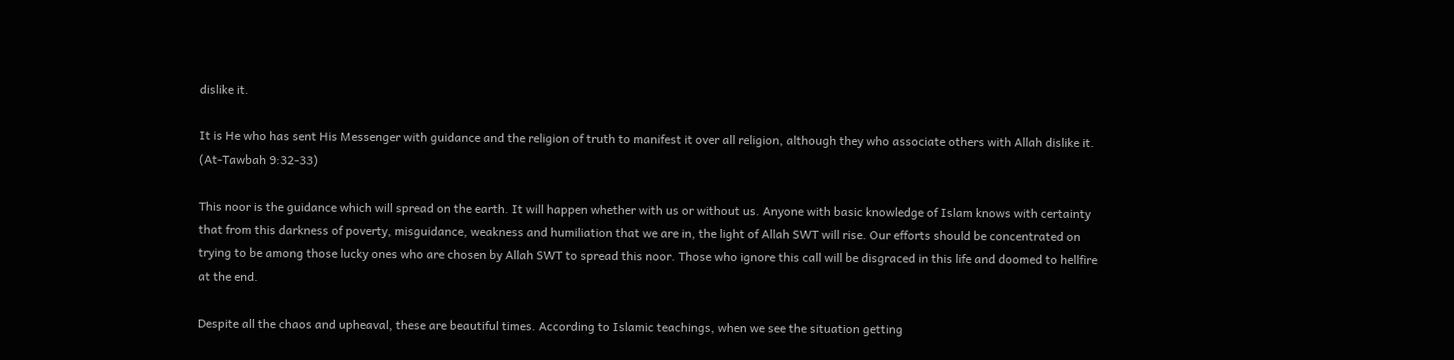dislike it.

It is He who has sent His Messenger with guidance and the religion of truth to manifest it over all religion, although they who associate others with Allah dislike it. (At-Tawbah 9:32-33)

This noor is the guidance which will spread on the earth. It will happen whether with us or without us. Anyone with basic knowledge of Islam knows with certainty that from this darkness of poverty, misguidance, weakness and humiliation that we are in, the light of Allah SWT will rise. Our efforts should be concentrated on trying to be among those lucky ones who are chosen by Allah SWT to spread this noor. Those who ignore this call will be disgraced in this life and doomed to hellfire at the end.

Despite all the chaos and upheaval, these are beautiful times. According to Islamic teachings, when we see the situation getting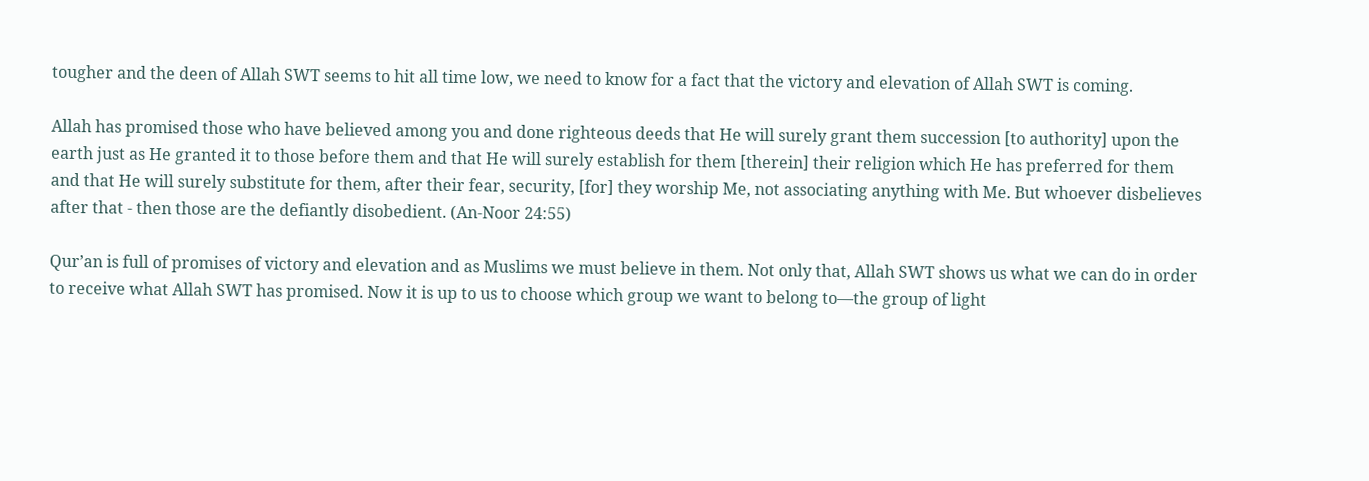tougher and the deen of Allah SWT seems to hit all time low, we need to know for a fact that the victory and elevation of Allah SWT is coming.

Allah has promised those who have believed among you and done righteous deeds that He will surely grant them succession [to authority] upon the earth just as He granted it to those before them and that He will surely establish for them [therein] their religion which He has preferred for them and that He will surely substitute for them, after their fear, security, [for] they worship Me, not associating anything with Me. But whoever disbelieves after that - then those are the defiantly disobedient. (An-Noor 24:55)

Qur’an is full of promises of victory and elevation and as Muslims we must believe in them. Not only that, Allah SWT shows us what we can do in order to receive what Allah SWT has promised. Now it is up to us to choose which group we want to belong to—the group of light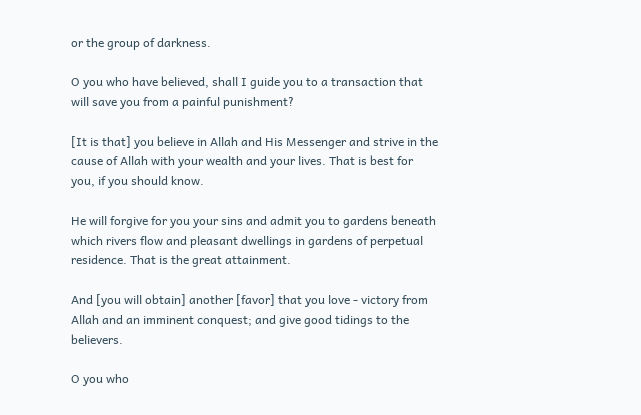or the group of darkness.

O you who have believed, shall I guide you to a transaction that will save you from a painful punishment?

[It is that] you believe in Allah and His Messenger and strive in the cause of Allah with your wealth and your lives. That is best for you, if you should know.

He will forgive for you your sins and admit you to gardens beneath which rivers flow and pleasant dwellings in gardens of perpetual residence. That is the great attainment.

And [you will obtain] another [favor] that you love - victory from Allah and an imminent conquest; and give good tidings to the believers.

O you who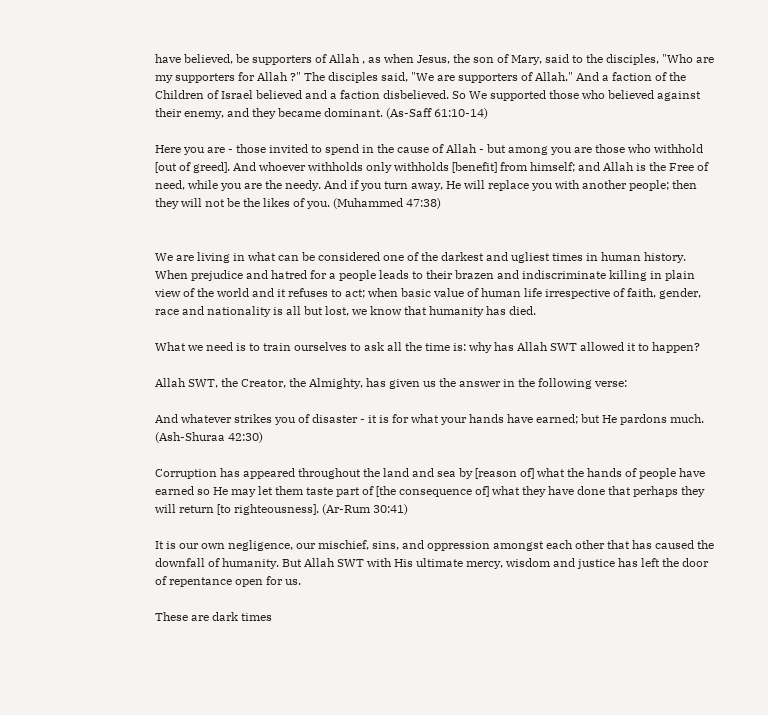have believed, be supporters of Allah , as when Jesus, the son of Mary, said to the disciples, "Who are my supporters for Allah ?" The disciples said, "We are supporters of Allah." And a faction of the Children of Israel believed and a faction disbelieved. So We supported those who believed against their enemy, and they became dominant. (As-Saff 61:10-14)

Here you are - those invited to spend in the cause of Allah - but among you are those who withhold [out of greed]. And whoever withholds only withholds [benefit] from himself; and Allah is the Free of need, while you are the needy. And if you turn away, He will replace you with another people; then they will not be the likes of you. (Muhammed 47:38)


We are living in what can be considered one of the darkest and ugliest times in human history. When prejudice and hatred for a people leads to their brazen and indiscriminate killing in plain view of the world and it refuses to act; when basic value of human life irrespective of faith, gender, race and nationality is all but lost, we know that humanity has died.

What we need is to train ourselves to ask all the time is: why has Allah SWT allowed it to happen?

Allah SWT, the Creator, the Almighty, has given us the answer in the following verse:

And whatever strikes you of disaster - it is for what your hands have earned; but He pardons much. (Ash-Shuraa 42:30)

Corruption has appeared throughout the land and sea by [reason of] what the hands of people have earned so He may let them taste part of [the consequence of] what they have done that perhaps they will return [to righteousness]. (Ar-Rum 30:41)

It is our own negligence, our mischief, sins, and oppression amongst each other that has caused the downfall of humanity. But Allah SWT with His ultimate mercy, wisdom and justice has left the door of repentance open for us.

These are dark times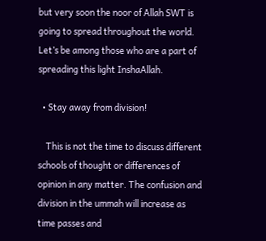but very soon the noor of Allah SWT is going to spread throughout the world. Let’s be among those who are a part of spreading this light InshaAllah.

  • Stay away from division!

    This is not the time to discuss different schools of thought or differences of opinion in any matter. The confusion and division in the ummah will increase as time passes and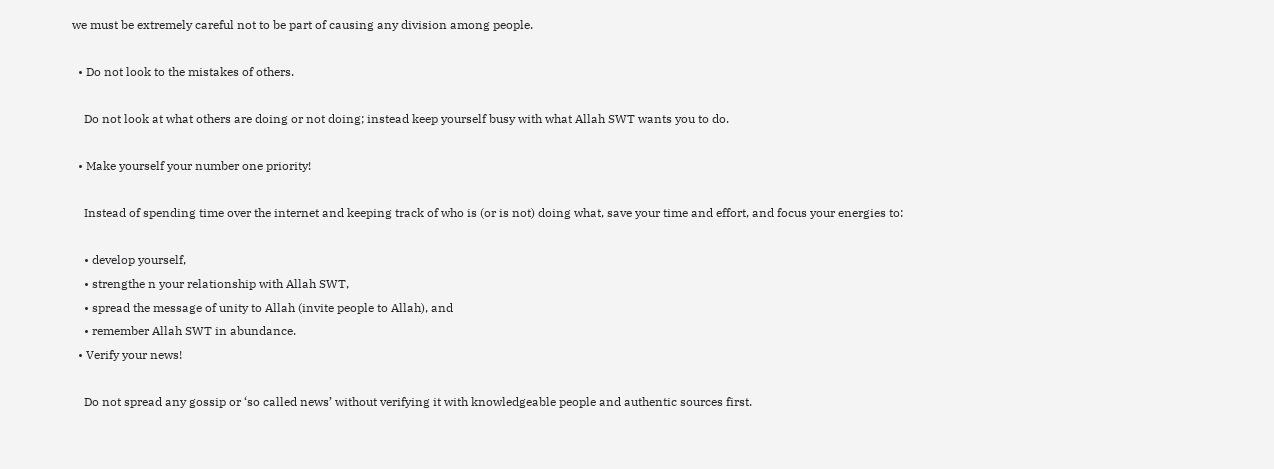we must be extremely careful not to be part of causing any division among people.

  • Do not look to the mistakes of others.

    Do not look at what others are doing or not doing; instead keep yourself busy with what Allah SWT wants you to do.

  • Make yourself your number one priority!

    Instead of spending time over the internet and keeping track of who is (or is not) doing what, save your time and effort, and focus your energies to:

    • develop yourself,
    • strengthe n your relationship with Allah SWT,
    • spread the message of unity to Allah (invite people to Allah), and
    • remember Allah SWT in abundance.
  • Verify your news!

    Do not spread any gossip or ‘so called news’ without verifying it with knowledgeable people and authentic sources first.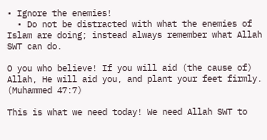• Ignore the enemies!
  • Do not be distracted with what the enemies of Islam are doing; instead always remember what Allah SWT can do.

O you who believe! If you will aid (the cause of) Allah, He will aid you, and plant your feet firmly. (Muhammed 47:7)

This is what we need today! We need Allah SWT to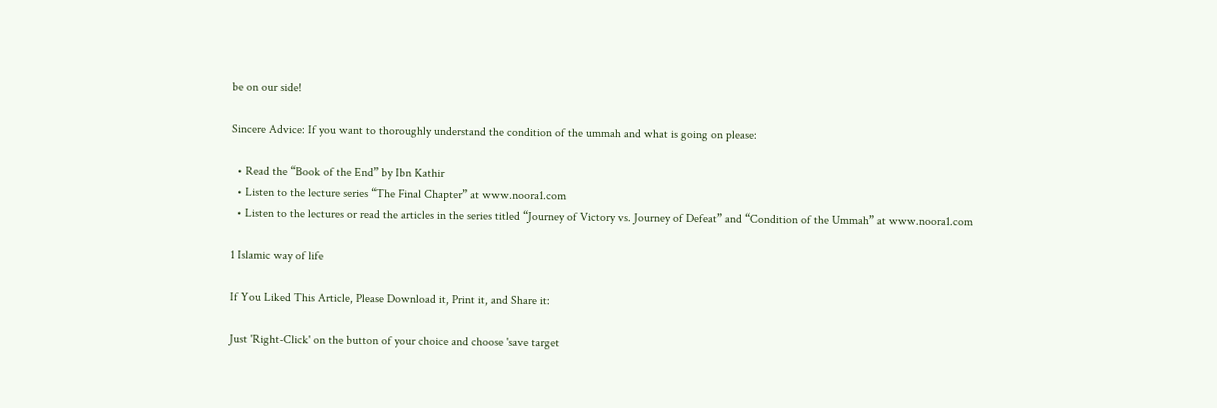be on our side!

Sincere Advice: If you want to thoroughly understand the condition of the ummah and what is going on please:

  • Read the “Book of the End” by Ibn Kathir
  • Listen to the lecture series “The Final Chapter” at www.noora1.com
  • Listen to the lectures or read the articles in the series titled “Journey of Victory vs. Journey of Defeat” and “Condition of the Ummah” at www.noora1.com

1 Islamic way of life

If You Liked This Article, Please Download it, Print it, and Share it:

Just 'Right-Click' on the button of your choice and choose 'save target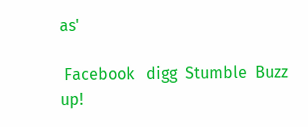as'

 Facebook   digg  Stumble  Buzz up!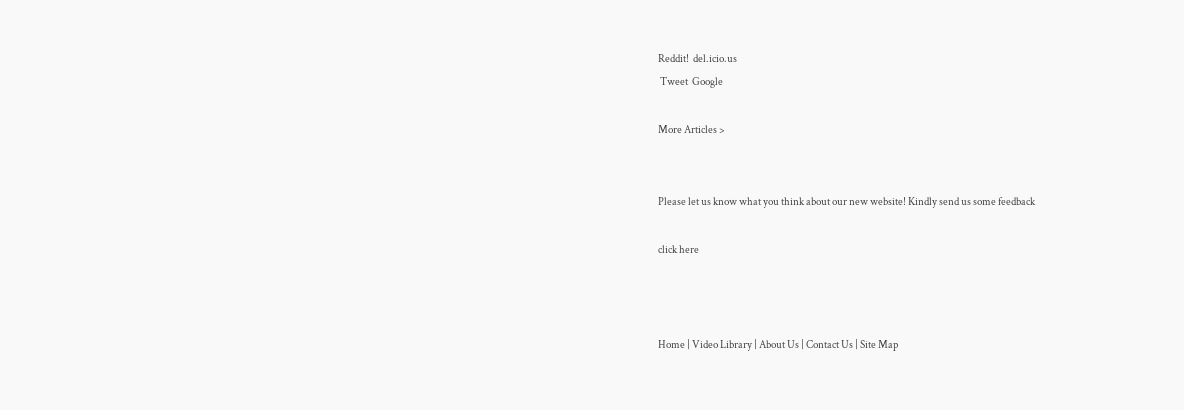Reddit!  del.icio.us
 Tweet  Google

More Articles >


Please let us know what you think about our new website! Kindly send us some feedback

click here



Home | Video Library | About Us | Contact Us | Site Map